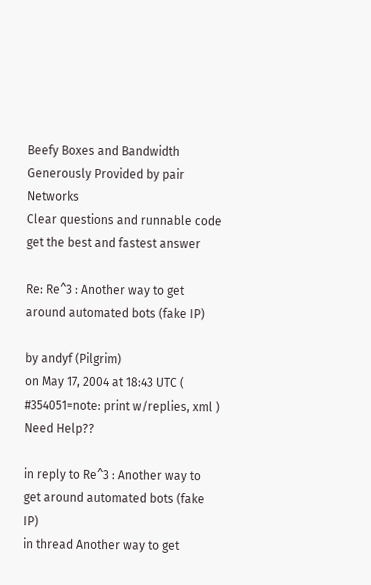Beefy Boxes and Bandwidth Generously Provided by pair Networks
Clear questions and runnable code
get the best and fastest answer

Re: Re^3 : Another way to get around automated bots (fake IP)

by andyf (Pilgrim)
on May 17, 2004 at 18:43 UTC ( #354051=note: print w/replies, xml ) Need Help??

in reply to Re^3 : Another way to get around automated bots (fake IP)
in thread Another way to get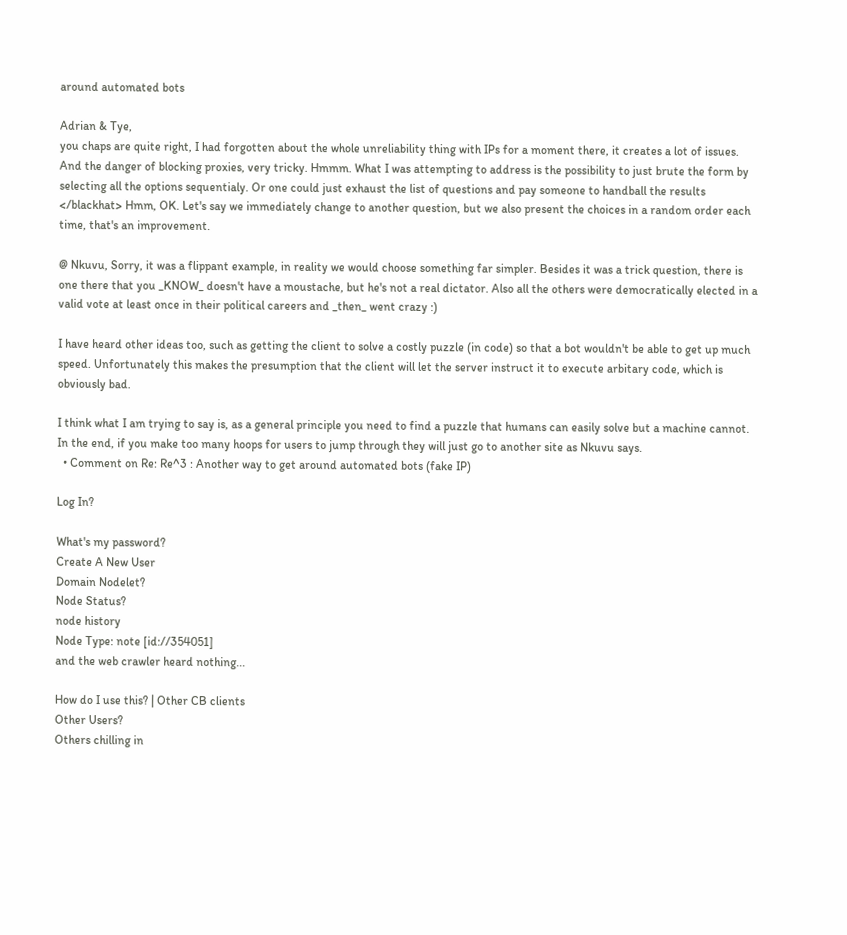around automated bots

Adrian & Tye,
you chaps are quite right, I had forgotten about the whole unreliability thing with IPs for a moment there, it creates a lot of issues. And the danger of blocking proxies, very tricky. Hmmm. What I was attempting to address is the possibility to just brute the form by selecting all the options sequentialy. Or one could just exhaust the list of questions and pay someone to handball the results </blackhat> Hmm, OK. Let's say we immediately change to another question, but we also present the choices in a random order each time, that's an improvement.

@ Nkuvu, Sorry, it was a flippant example, in reality we would choose something far simpler. Besides it was a trick question, there is one there that you _KNOW_ doesn't have a moustache, but he's not a real dictator. Also all the others were democratically elected in a valid vote at least once in their political careers and _then_ went crazy :)

I have heard other ideas too, such as getting the client to solve a costly puzzle (in code) so that a bot wouldn't be able to get up much speed. Unfortunately this makes the presumption that the client will let the server instruct it to execute arbitary code, which is obviously bad.

I think what I am trying to say is, as a general principle you need to find a puzzle that humans can easily solve but a machine cannot. In the end, if you make too many hoops for users to jump through they will just go to another site as Nkuvu says.
  • Comment on Re: Re^3 : Another way to get around automated bots (fake IP)

Log In?

What's my password?
Create A New User
Domain Nodelet?
Node Status?
node history
Node Type: note [id://354051]
and the web crawler heard nothing...

How do I use this? | Other CB clients
Other Users?
Others chilling in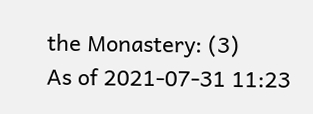the Monastery: (3)
As of 2021-07-31 11:23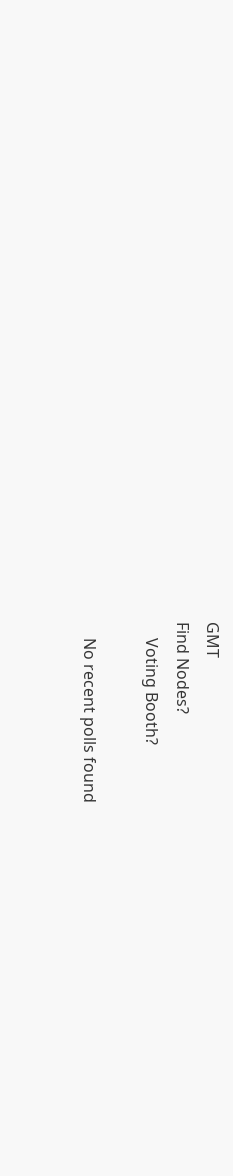GMT
Find Nodes?
    Voting Booth?

    No recent polls found